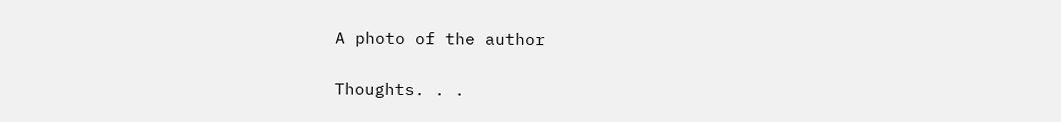A photo of the author

Thoughts. . .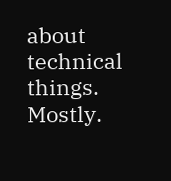about technical things. Mostly.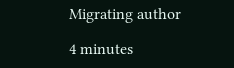Migrating author

4 minutes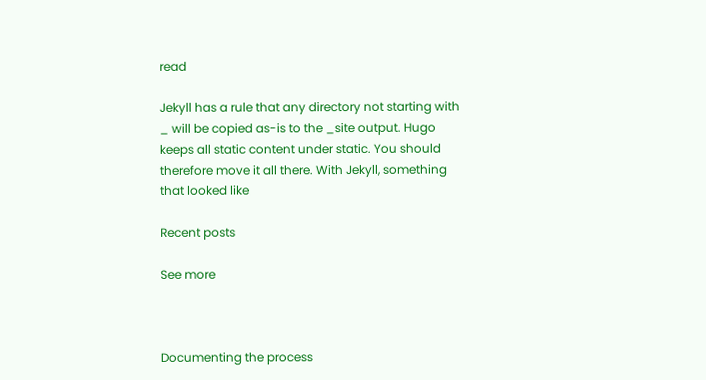read

Jekyll has a rule that any directory not starting with _ will be copied as-is to the _site output. Hugo keeps all static content under static. You should therefore move it all there. With Jekyll, something that looked like

Recent posts

See more



Documenting the process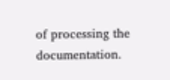of processing the documentation.